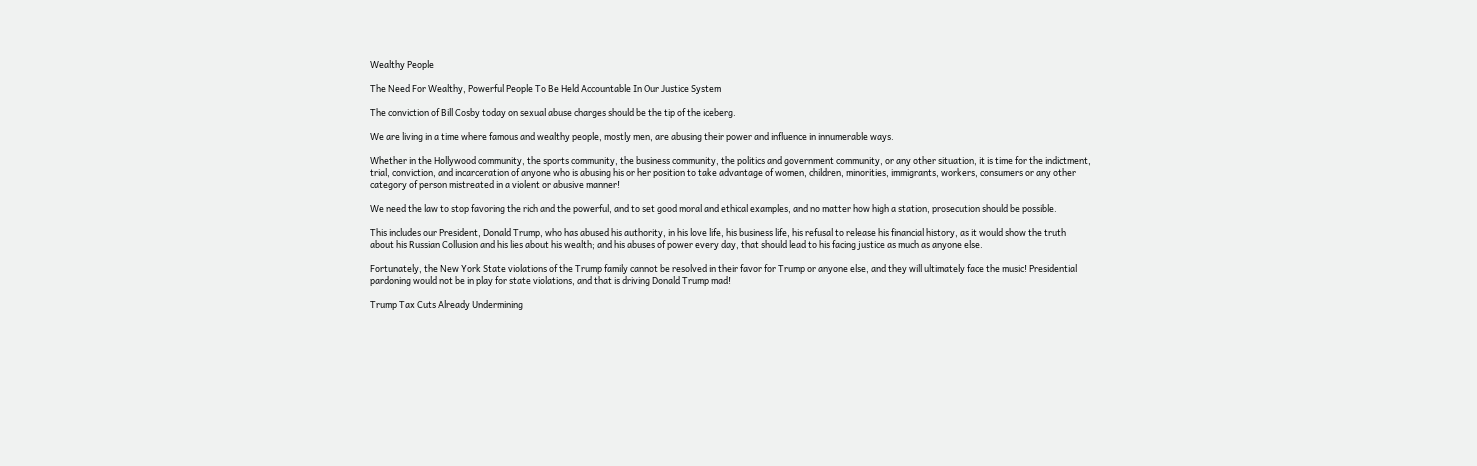Wealthy People

The Need For Wealthy, Powerful People To Be Held Accountable In Our Justice System

The conviction of Bill Cosby today on sexual abuse charges should be the tip of the iceberg.

We are living in a time where famous and wealthy people, mostly men, are abusing their power and influence in innumerable ways.

Whether in the Hollywood community, the sports community, the business community, the politics and government community, or any other situation, it is time for the indictment, trial, conviction, and incarceration of anyone who is abusing his or her position to take advantage of women, children, minorities, immigrants, workers, consumers or any other category of person mistreated in a violent or abusive manner!

We need the law to stop favoring the rich and the powerful, and to set good moral and ethical examples, and no matter how high a station, prosecution should be possible.

This includes our President, Donald Trump, who has abused his authority, in his love life, his business life, his refusal to release his financial history, as it would show the truth about his Russian Collusion and his lies about his wealth; and his abuses of power every day, that should lead to his facing justice as much as anyone else.

Fortunately, the New York State violations of the Trump family cannot be resolved in their favor for Trump or anyone else, and they will ultimately face the music! Presidential pardoning would not be in play for state violations, and that is driving Donald Trump mad!

Trump Tax Cuts Already Undermining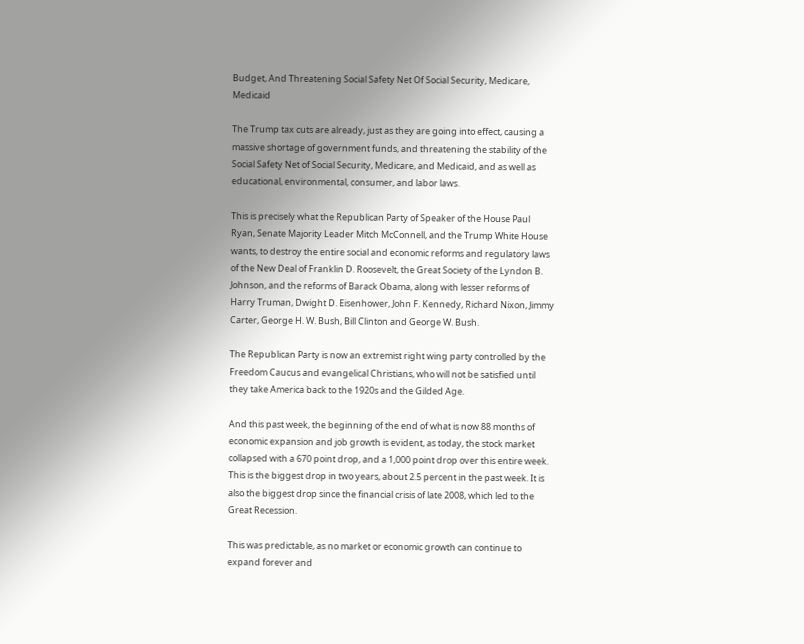Budget, And Threatening Social Safety Net Of Social Security, Medicare, Medicaid

The Trump tax cuts are already, just as they are going into effect, causing a massive shortage of government funds, and threatening the stability of the Social Safety Net of Social Security, Medicare, and Medicaid, and as well as educational, environmental, consumer, and labor laws.

This is precisely what the Republican Party of Speaker of the House Paul Ryan, Senate Majority Leader Mitch McConnell, and the Trump White House wants, to destroy the entire social and economic reforms and regulatory laws of the New Deal of Franklin D. Roosevelt, the Great Society of the Lyndon B. Johnson, and the reforms of Barack Obama, along with lesser reforms of Harry Truman, Dwight D. Eisenhower, John F. Kennedy, Richard Nixon, Jimmy Carter, George H. W. Bush, Bill Clinton and George W. Bush.

The Republican Party is now an extremist right wing party controlled by the Freedom Caucus and evangelical Christians, who will not be satisfied until they take America back to the 1920s and the Gilded Age.

And this past week, the beginning of the end of what is now 88 months of economic expansion and job growth is evident, as today, the stock market collapsed with a 670 point drop, and a 1,000 point drop over this entire week. This is the biggest drop in two years, about 2.5 percent in the past week. It is also the biggest drop since the financial crisis of late 2008, which led to the Great Recession.

This was predictable, as no market or economic growth can continue to expand forever and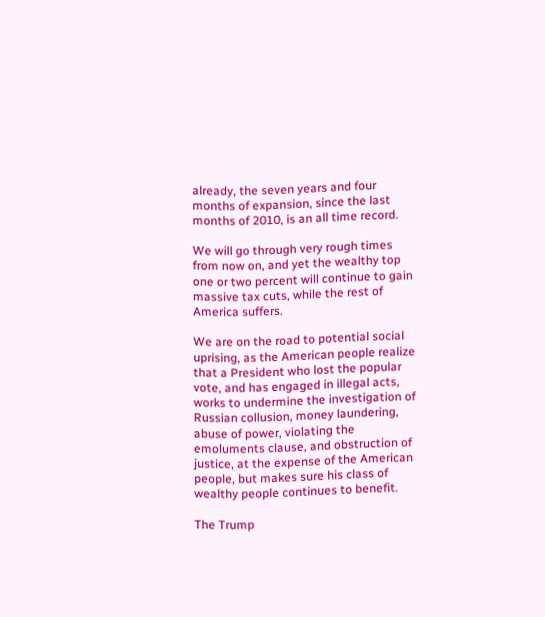already, the seven years and four months of expansion, since the last months of 2010, is an all time record.

We will go through very rough times from now on, and yet the wealthy top one or two percent will continue to gain massive tax cuts, while the rest of America suffers.

We are on the road to potential social uprising, as the American people realize that a President who lost the popular vote, and has engaged in illegal acts, works to undermine the investigation of Russian collusion, money laundering, abuse of power, violating the emoluments clause, and obstruction of justice, at the expense of the American people, but makes sure his class of wealthy people continues to benefit.

The Trump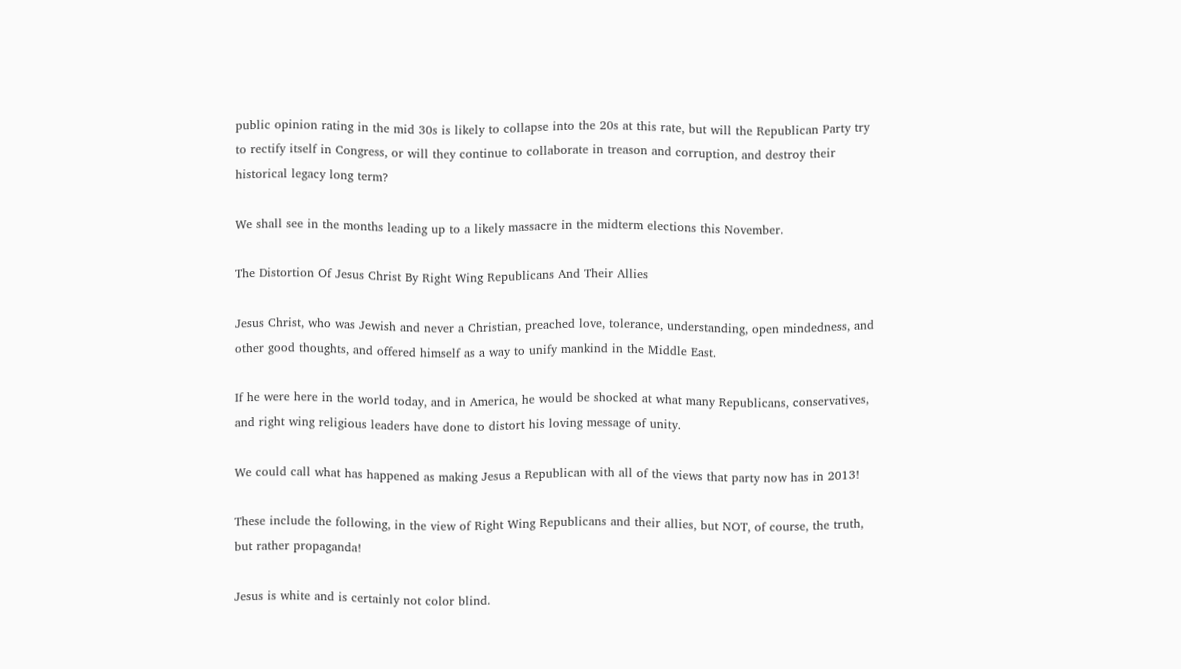public opinion rating in the mid 30s is likely to collapse into the 20s at this rate, but will the Republican Party try to rectify itself in Congress, or will they continue to collaborate in treason and corruption, and destroy their historical legacy long term?

We shall see in the months leading up to a likely massacre in the midterm elections this November.

The Distortion Of Jesus Christ By Right Wing Republicans And Their Allies

Jesus Christ, who was Jewish and never a Christian, preached love, tolerance, understanding, open mindedness, and other good thoughts, and offered himself as a way to unify mankind in the Middle East.

If he were here in the world today, and in America, he would be shocked at what many Republicans, conservatives, and right wing religious leaders have done to distort his loving message of unity.

We could call what has happened as making Jesus a Republican with all of the views that party now has in 2013!

These include the following, in the view of Right Wing Republicans and their allies, but NOT, of course, the truth, but rather propaganda!

Jesus is white and is certainly not color blind.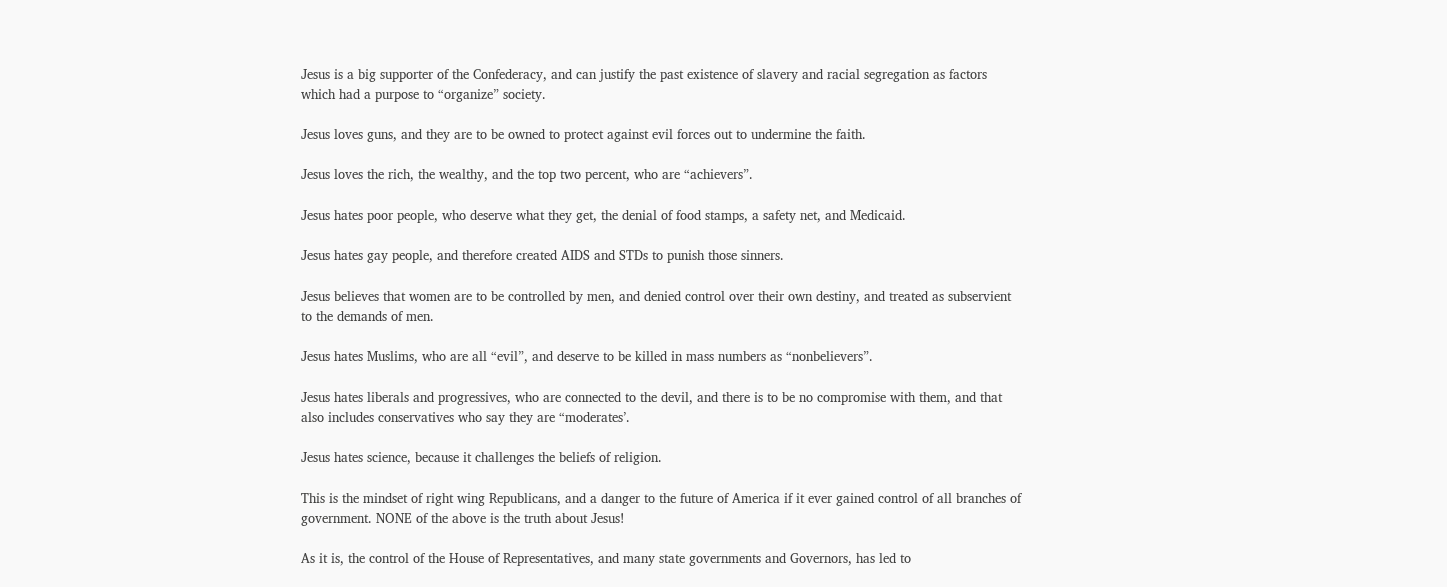Jesus is a big supporter of the Confederacy, and can justify the past existence of slavery and racial segregation as factors which had a purpose to “organize” society.

Jesus loves guns, and they are to be owned to protect against evil forces out to undermine the faith.

Jesus loves the rich, the wealthy, and the top two percent, who are “achievers”.

Jesus hates poor people, who deserve what they get, the denial of food stamps, a safety net, and Medicaid.

Jesus hates gay people, and therefore created AIDS and STDs to punish those sinners.

Jesus believes that women are to be controlled by men, and denied control over their own destiny, and treated as subservient to the demands of men.

Jesus hates Muslims, who are all “evil”, and deserve to be killed in mass numbers as “nonbelievers”.

Jesus hates liberals and progressives, who are connected to the devil, and there is to be no compromise with them, and that also includes conservatives who say they are “moderates’.

Jesus hates science, because it challenges the beliefs of religion.

This is the mindset of right wing Republicans, and a danger to the future of America if it ever gained control of all branches of government. NONE of the above is the truth about Jesus!

As it is, the control of the House of Representatives, and many state governments and Governors, has led to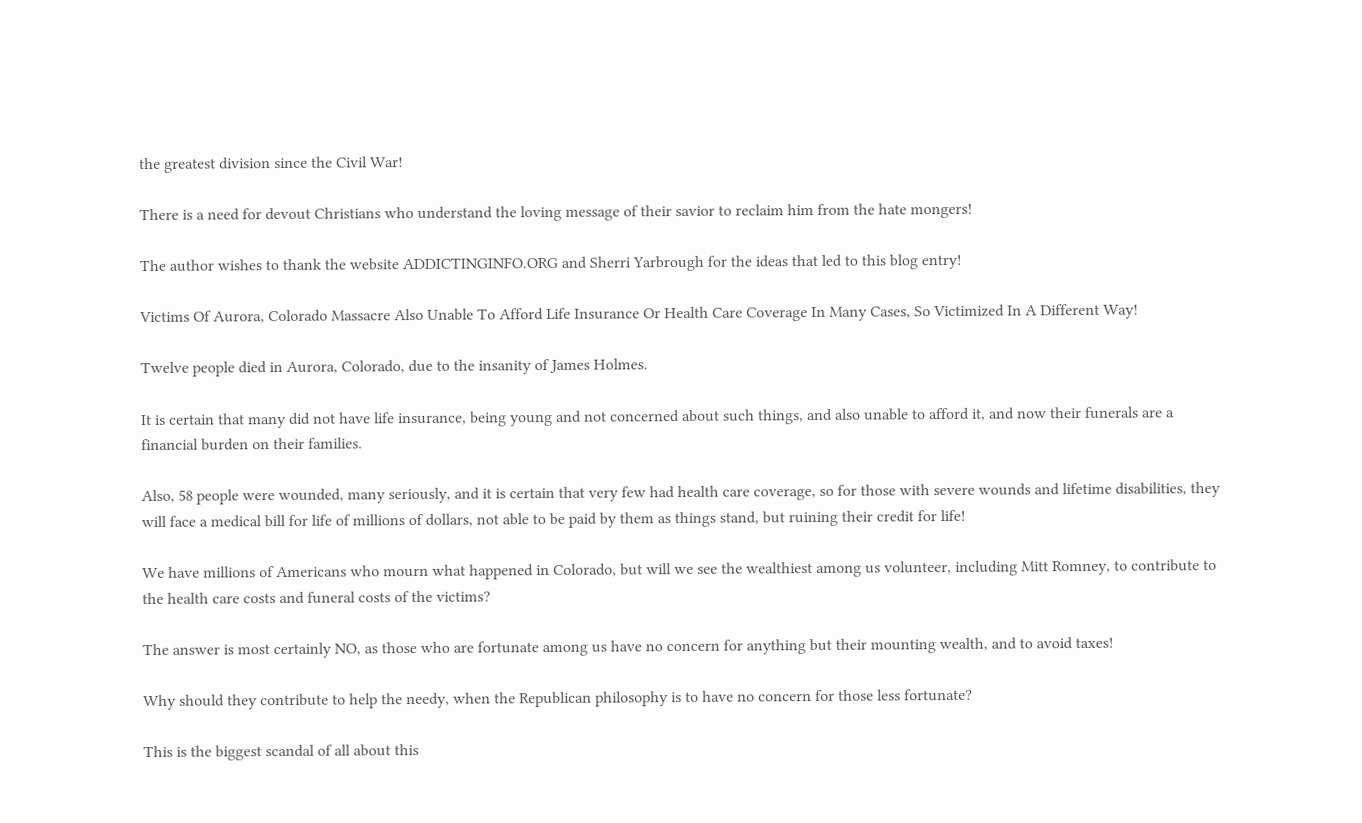the greatest division since the Civil War!

There is a need for devout Christians who understand the loving message of their savior to reclaim him from the hate mongers!

The author wishes to thank the website ADDICTINGINFO.ORG and Sherri Yarbrough for the ideas that led to this blog entry!

Victims Of Aurora, Colorado Massacre Also Unable To Afford Life Insurance Or Health Care Coverage In Many Cases, So Victimized In A Different Way!

Twelve people died in Aurora, Colorado, due to the insanity of James Holmes.

It is certain that many did not have life insurance, being young and not concerned about such things, and also unable to afford it, and now their funerals are a financial burden on their families.

Also, 58 people were wounded, many seriously, and it is certain that very few had health care coverage, so for those with severe wounds and lifetime disabilities, they will face a medical bill for life of millions of dollars, not able to be paid by them as things stand, but ruining their credit for life!

We have millions of Americans who mourn what happened in Colorado, but will we see the wealthiest among us volunteer, including Mitt Romney, to contribute to the health care costs and funeral costs of the victims?

The answer is most certainly NO, as those who are fortunate among us have no concern for anything but their mounting wealth, and to avoid taxes!

Why should they contribute to help the needy, when the Republican philosophy is to have no concern for those less fortunate?

This is the biggest scandal of all about this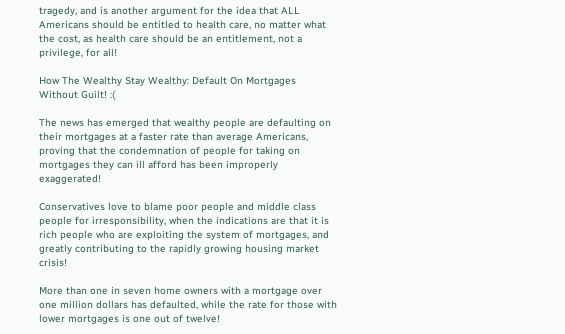tragedy, and is another argument for the idea that ALL Americans should be entitled to health care, no matter what the cost, as health care should be an entitlement, not a privilege, for all!

How The Wealthy Stay Wealthy: Default On Mortgages Without Guilt! :(

The news has emerged that wealthy people are defaulting on their mortgages at a faster rate than average Americans, proving that the condemnation of people for taking on mortgages they can ill afford has been improperly exaggerated!

Conservatives love to blame poor people and middle class people for irresponsibility, when the indications are that it is rich people who are exploiting the system of mortgages, and greatly contributing to the rapidly growing housing market crisis!

More than one in seven home owners with a mortgage over one million dollars has defaulted, while the rate for those with lower mortgages is one out of twelve!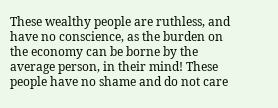These wealthy people are ruthless, and have no conscience, as the burden on the economy can be borne by the average person, in their mind! These people have no shame and do not care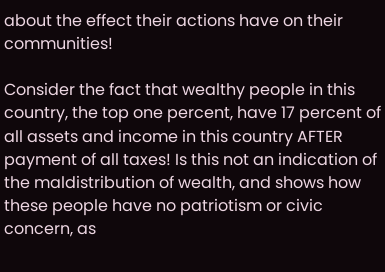about the effect their actions have on their communities!

Consider the fact that wealthy people in this country, the top one percent, have 17 percent of all assets and income in this country AFTER payment of all taxes! Is this not an indication of the maldistribution of wealth, and shows how these people have no patriotism or civic concern, as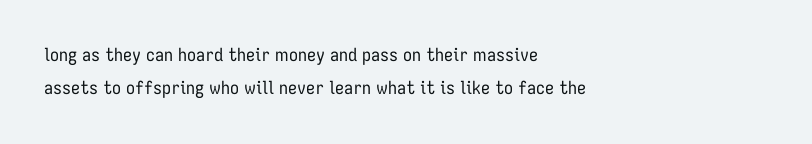long as they can hoard their money and pass on their massive assets to offspring who will never learn what it is like to face the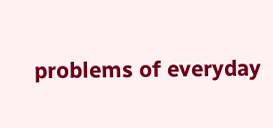problems of everyday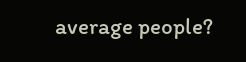average people?